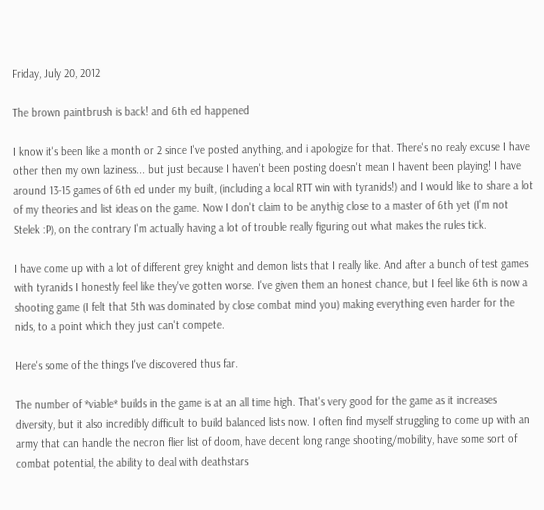Friday, July 20, 2012

The brown paintbrush is back! and 6th ed happened

I know it's been like a month or 2 since I've posted anything, and i apologize for that. There's no realy excuse I have other then my own laziness... but just because I haven't been posting doesn't mean I havent been playing! I have around 13-15 games of 6th ed under my built, (including a local RTT win with tyranids!) and I would like to share a lot of my theories and list ideas on the game. Now I don't claim to be anythig close to a master of 6th yet (I'm not Stelek :P), on the contrary I'm actually having a lot of trouble really figuring out what makes the rules tick.

I have come up with a lot of different grey knight and demon lists that I really like. And after a bunch of test games with tyranids I honestly feel like they've gotten worse. I've given them an honest chance, but I feel like 6th is now a shooting game (I felt that 5th was dominated by close combat mind you) making everything even harder for the nids, to a point which they just can't compete.

Here's some of the things I've discovered thus far.

The number of *viable* builds in the game is at an all time high. That's very good for the game as it increases diversity, but it also incredibly difficult to build balanced lists now. I often find myself struggling to come up with an army that can handle the necron flier list of doom, have decent long range shooting/mobility, have some sort of combat potential, the ability to deal with deathstars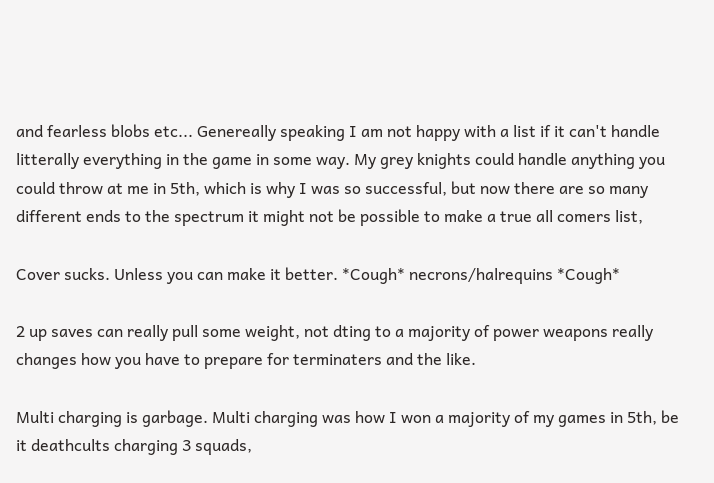and fearless blobs etc... Genereally speaking I am not happy with a list if it can't handle litterally everything in the game in some way. My grey knights could handle anything you could throw at me in 5th, which is why I was so successful, but now there are so many different ends to the spectrum it might not be possible to make a true all comers list,

Cover sucks. Unless you can make it better. *Cough* necrons/halrequins *Cough*

2 up saves can really pull some weight, not dting to a majority of power weapons really changes how you have to prepare for terminaters and the like.

Multi charging is garbage. Multi charging was how I won a majority of my games in 5th, be it deathcults charging 3 squads,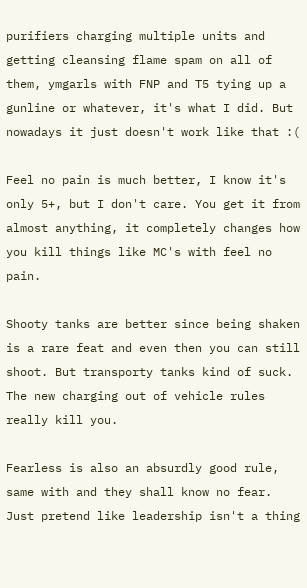purifiers charging multiple units and getting cleansing flame spam on all of them, ymgarls with FNP and T5 tying up a gunline or whatever, it's what I did. But nowadays it just doesn't work like that :(

Feel no pain is much better, I know it's only 5+, but I don't care. You get it from almost anything, it completely changes how you kill things like MC's with feel no pain.

Shooty tanks are better since being shaken is a rare feat and even then you can still shoot. But transporty tanks kind of suck. The new charging out of vehicle rules really kill you.

Fearless is also an absurdly good rule, same with and they shall know no fear. Just pretend like leadership isn't a thing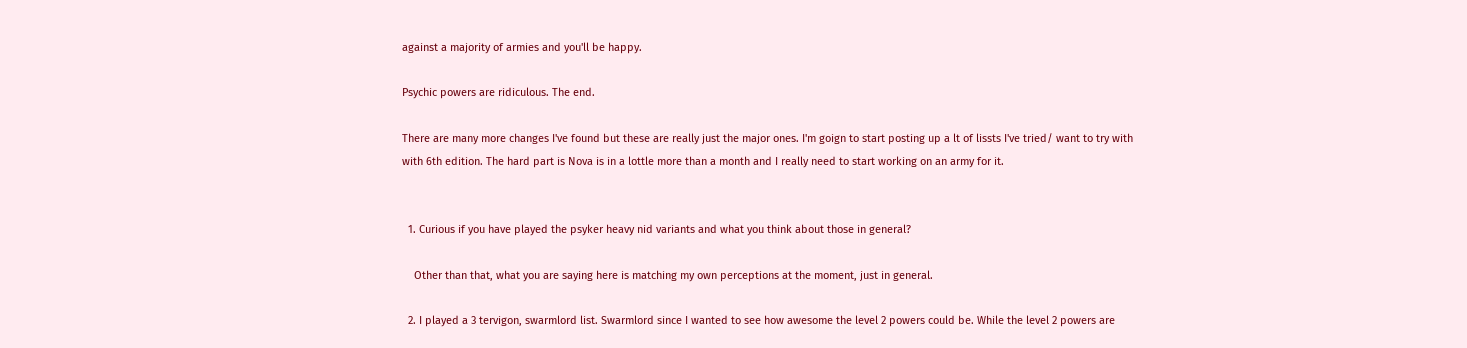against a majority of armies and you'll be happy.

Psychic powers are ridiculous. The end.

There are many more changes I've found but these are really just the major ones. I'm goign to start posting up a lt of lissts I've tried/ want to try with with 6th edition. The hard part is Nova is in a lottle more than a month and I really need to start working on an army for it.


  1. Curious if you have played the psyker heavy nid variants and what you think about those in general?

    Other than that, what you are saying here is matching my own perceptions at the moment, just in general.

  2. I played a 3 tervigon, swarmlord list. Swarmlord since I wanted to see how awesome the level 2 powers could be. While the level 2 powers are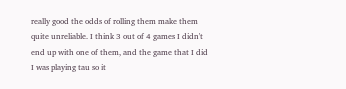really good the odds of rolling them make them quite unreliable. I think 3 out of 4 games I didn't end up with one of them, and the game that I did I was playing tau so it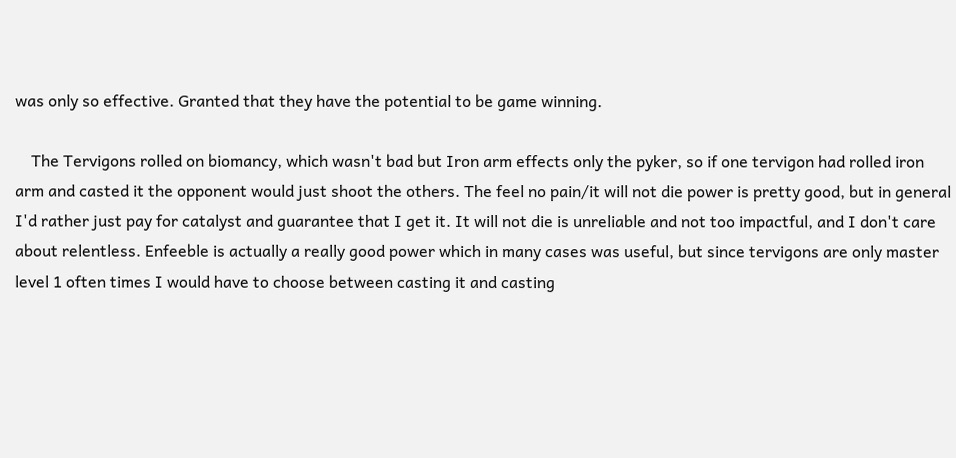was only so effective. Granted that they have the potential to be game winning.

    The Tervigons rolled on biomancy, which wasn't bad but Iron arm effects only the pyker, so if one tervigon had rolled iron arm and casted it the opponent would just shoot the others. The feel no pain/it will not die power is pretty good, but in general I'd rather just pay for catalyst and guarantee that I get it. It will not die is unreliable and not too impactful, and I don't care about relentless. Enfeeble is actually a really good power which in many cases was useful, but since tervigons are only master level 1 often times I would have to choose between casting it and casting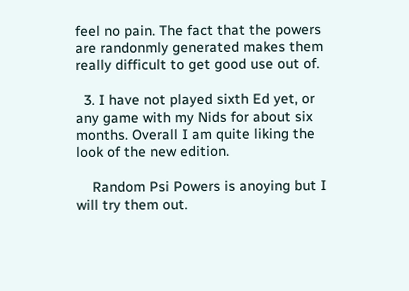feel no pain. The fact that the powers are randonmly generated makes them really difficult to get good use out of.

  3. I have not played sixth Ed yet, or any game with my Nids for about six months. Overall I am quite liking the look of the new edition.

    Random Psi Powers is anoying but I will try them out.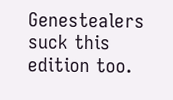Genestealers suck this edition too.